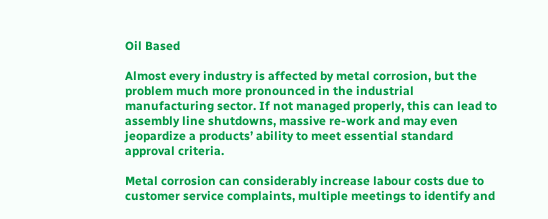Oil Based

Almost every industry is affected by metal corrosion, but the problem much more pronounced in the industrial manufacturing sector. If not managed properly, this can lead to assembly line shutdowns, massive re-work and may even jeopardize a products’ ability to meet essential standard approval criteria.

Metal corrosion can considerably increase labour costs due to customer service complaints, multiple meetings to identify and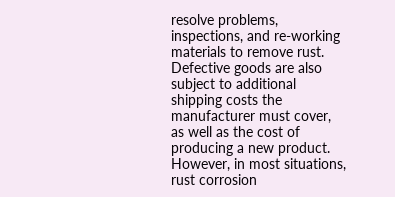resolve problems, inspections, and re-working materials to remove rust. Defective goods are also subject to additional shipping costs the manufacturer must cover, as well as the cost of producing a new product. However, in most situations, rust corrosion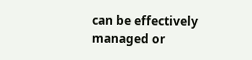can be effectively managed or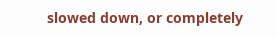slowed down, or completely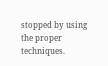stopped by using the proper techniques.